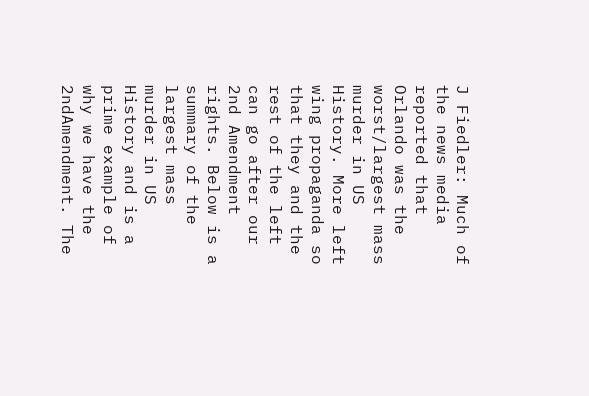J Fiedler: Much of the news media reported that Orlando was the worst/largest mass murder in US History. More left wing propaganda so that they and the rest of the left can go after our 2nd Amendment rights. Below is a summary of the largest mass murder in US History and is a prime example of why we have the 2ndAmendment. The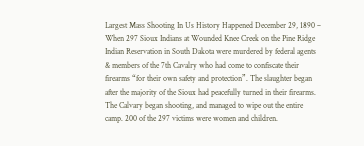Largest Mass Shooting In Us History Happened December 29, 1890 – When 297 Sioux Indians at Wounded Knee Creek on the Pine Ridge Indian Reservation in South Dakota were murdered by federal agents & members of the 7th Cavalry who had come to confiscate their firearms “for their own safety and protection”. The slaughter began after the majority of the Sioux had peacefully turned in their firearms. The Calvary began shooting, and managed to wipe out the entire camp. 200 of the 297 victims were women and children.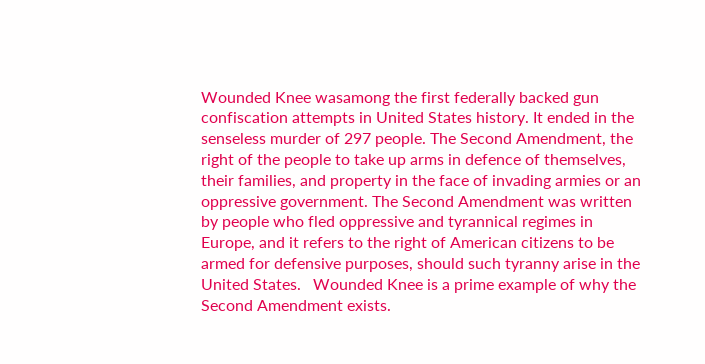Wounded Knee wasamong the first federally backed gun confiscation attempts in United States history. It ended in the senseless murder of 297 people. The Second Amendment, the right of the people to take up arms in defence of themselves, their families, and property in the face of invading armies or an oppressive government. The Second Amendment was written by people who fled oppressive and tyrannical regimes in Europe, and it refers to the right of American citizens to be armed for defensive purposes, should such tyranny arise in the United States.   Wounded Knee is a prime example of why the Second Amendment exists.